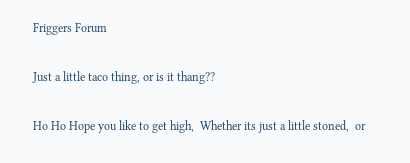Friggers Forum

Just a little taco thing, or is it thang??

Ho Ho Hope you like to get high,  Whether its just a little stoned,  or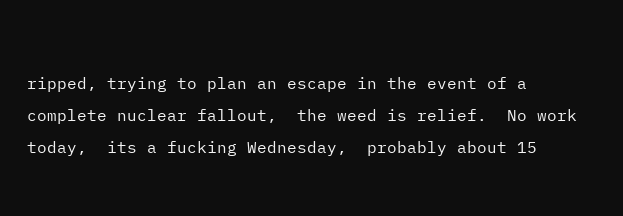ripped, trying to plan an escape in the event of a complete nuclear fallout,  the weed is relief.  No work today,  its a fucking Wednesday,  probably about 15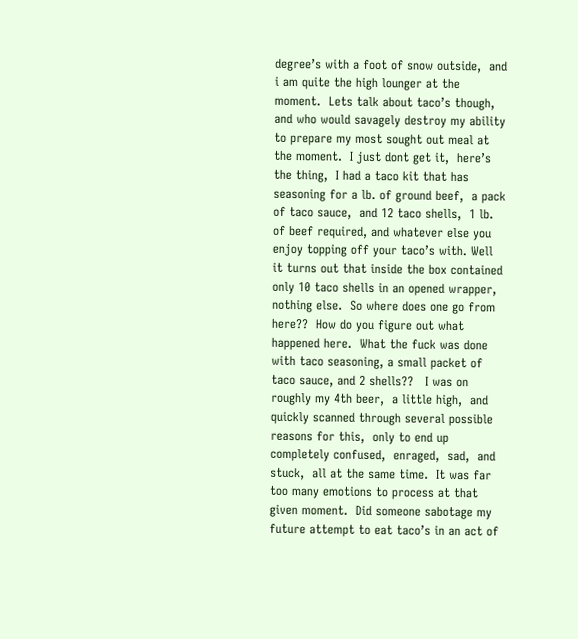degree’s with a foot of snow outside,  and i am quite the high lounger at the moment.  Lets talk about taco’s though,  and who would savagely destroy my ability to prepare my most sought out meal at the moment.  I just dont get it,  here’s the thing,  I had a taco kit that has seasoning for a lb. of ground beef,  a pack of taco sauce,  and 12 taco shells,  1 lb. of beef required, and whatever else you enjoy topping off your taco’s with. Well it turns out that inside the box contained only 10 taco shells in an opened wrapper,  nothing else.  So where does one go from here??  How do you figure out what happened here.  What the fuck was done with taco seasoning, a small packet of taco sauce, and 2 shells??   I was on roughly my 4th beer,  a little high,  and quickly scanned through several possible reasons for this,  only to end up completely confused,  enraged,  sad,  and stuck,  all at the same time.  It was far too many emotions to process at that given moment.  Did someone sabotage my future attempt to eat taco’s in an act of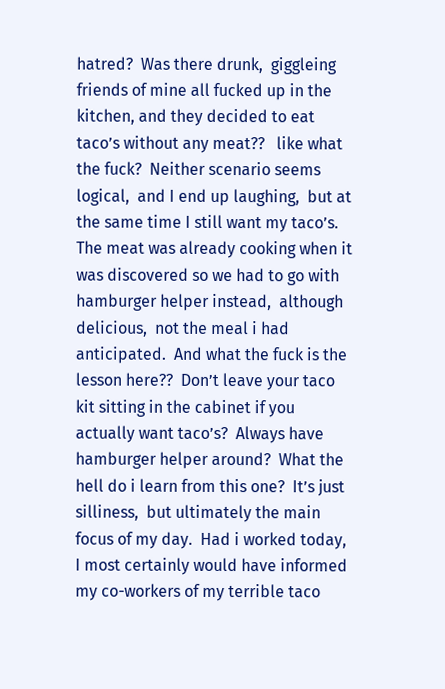hatred?  Was there drunk,  giggleing friends of mine all fucked up in the kitchen, and they decided to eat taco’s without any meat??   like what the fuck?  Neither scenario seems logical,  and I end up laughing,  but at the same time I still want my taco’s.  The meat was already cooking when it was discovered so we had to go with hamburger helper instead,  although delicious,  not the meal i had anticipated.  And what the fuck is the lesson here??  Don’t leave your taco kit sitting in the cabinet if you actually want taco’s?  Always have hamburger helper around?  What the hell do i learn from this one?  It’s just silliness,  but ultimately the main focus of my day.  Had i worked today,  I most certainly would have informed my co-workers of my terrible taco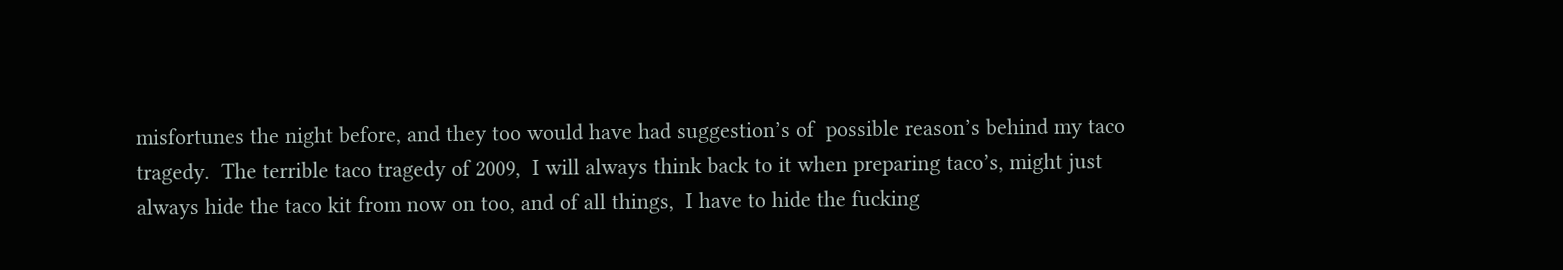misfortunes the night before, and they too would have had suggestion’s of  possible reason’s behind my taco tragedy.  The terrible taco tragedy of 2009,  I will always think back to it when preparing taco’s, might just always hide the taco kit from now on too, and of all things,  I have to hide the fucking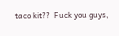taco kit??  Fuck you guys,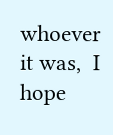whoever it was,  I hope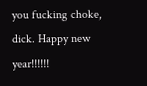you fucking choke, dick. Happy new year!!!!!!